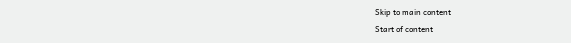Skip to main content
Start of content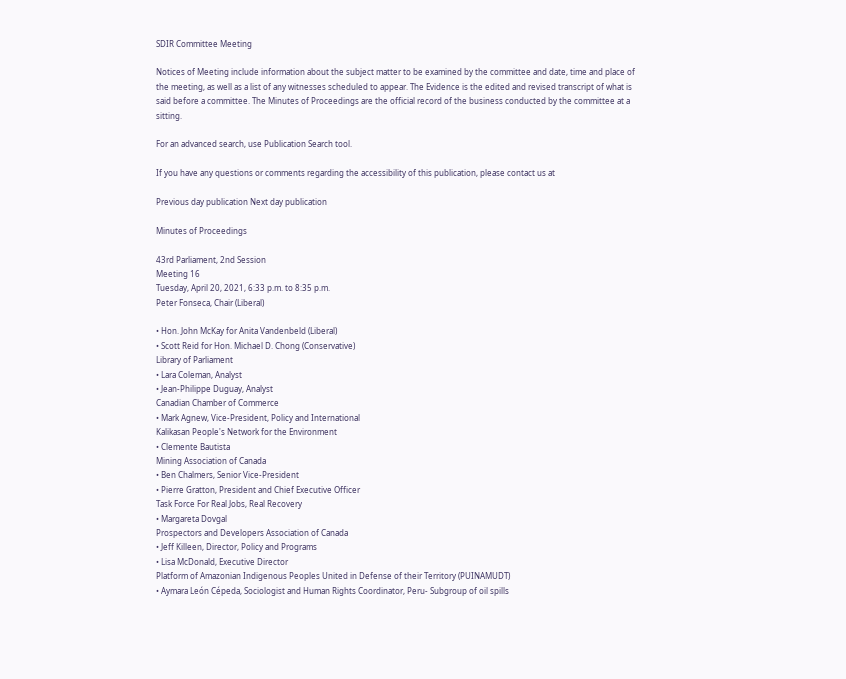SDIR Committee Meeting

Notices of Meeting include information about the subject matter to be examined by the committee and date, time and place of the meeting, as well as a list of any witnesses scheduled to appear. The Evidence is the edited and revised transcript of what is said before a committee. The Minutes of Proceedings are the official record of the business conducted by the committee at a sitting.

For an advanced search, use Publication Search tool.

If you have any questions or comments regarding the accessibility of this publication, please contact us at

Previous day publication Next day publication

Minutes of Proceedings

43rd Parliament, 2nd Session
Meeting 16
Tuesday, April 20, 2021, 6:33 p.m. to 8:35 p.m.
Peter Fonseca, Chair (Liberal)

• Hon. John McKay for Anita Vandenbeld (Liberal)
• Scott Reid for Hon. Michael D. Chong (Conservative)
Library of Parliament
• Lara Coleman, Analyst
• Jean-Philippe Duguay, Analyst
Canadian Chamber of Commerce
• Mark Agnew, Vice-President, Policy and International
Kalikasan People's Network for the Environment
• Clemente Bautista
Mining Association of Canada
• Ben Chalmers, Senior Vice-President
• Pierre Gratton, President and Chief Executive Officer
Task Force For Real Jobs, Real Recovery
• Margareta Dovgal
Prospectors and Developers Association of Canada
• Jeff Killeen, Director, Policy and Programs
• Lisa McDonald, Executive Director
Platform of Amazonian Indigenous Peoples United in Defense of their Territory (PUINAMUDT)
• Aymara León Cépeda, Sociologist and Human Rights Coordinator, Peru- Subgroup of oil spills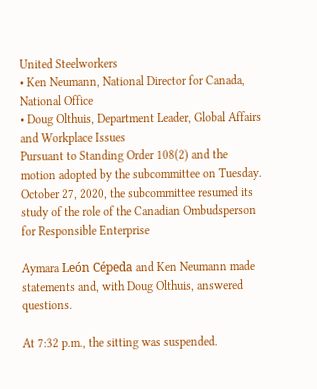United Steelworkers
• Ken Neumann, National Director for Canada, National Office
• Doug Olthuis, Department Leader, Global Affairs and Workplace Issues
Pursuant to Standing Order 108(2) and the motion adopted by the subcommittee on Tuesday. October 27, 2020, the subcommittee resumed its study of the role of the Canadian Ombudsperson for Responsible Enterprise

Aymara León Cépeda and Ken Neumann made statements and, with Doug Olthuis, answered questions.

At 7:32 p.m., the sitting was suspended.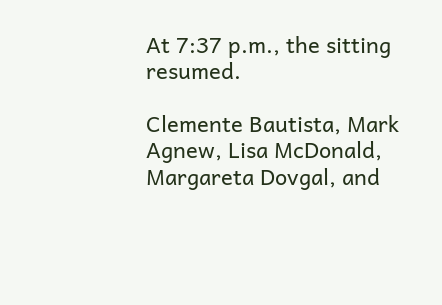At 7:37 p.m., the sitting resumed.

Clemente Bautista, Mark Agnew, Lisa McDonald, Margareta Dovgal, and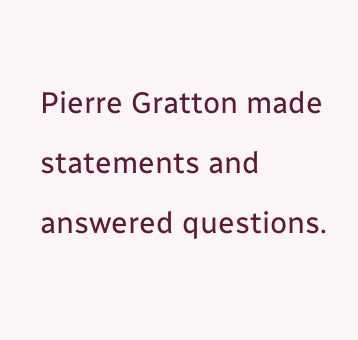Pierre Gratton made statements and answered questions.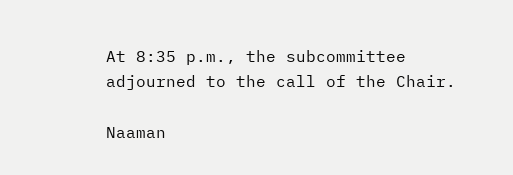At 8:35 p.m., the subcommittee adjourned to the call of the Chair.

Naaman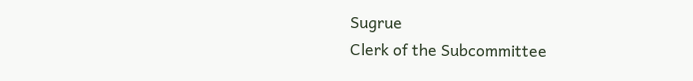Sugrue
Clerk of the Subcommittee